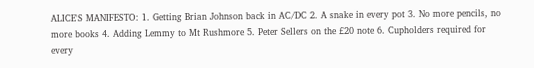ALICE'S MANIFESTO: 1. Getting Brian Johnson back in AC/DC 2. A snake in every pot 3. No more pencils, no more books 4. Adding Lemmy to Mt Rushmore 5. Peter Sellers on the £20 note 6. Cupholders required for every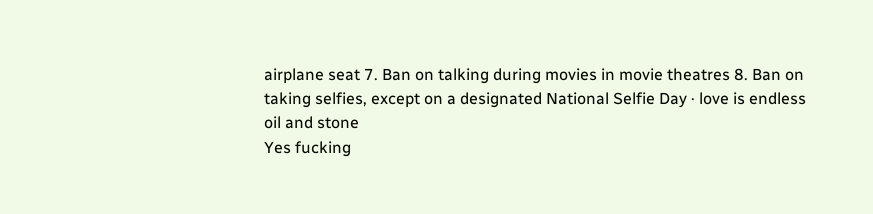airplane seat 7. Ban on talking during movies in movie theatres 8. Ban on taking selfies, except on a designated National Selfie Day · love is endless oil and stone
Yes fucking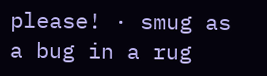please! · smug as a bug in a rug